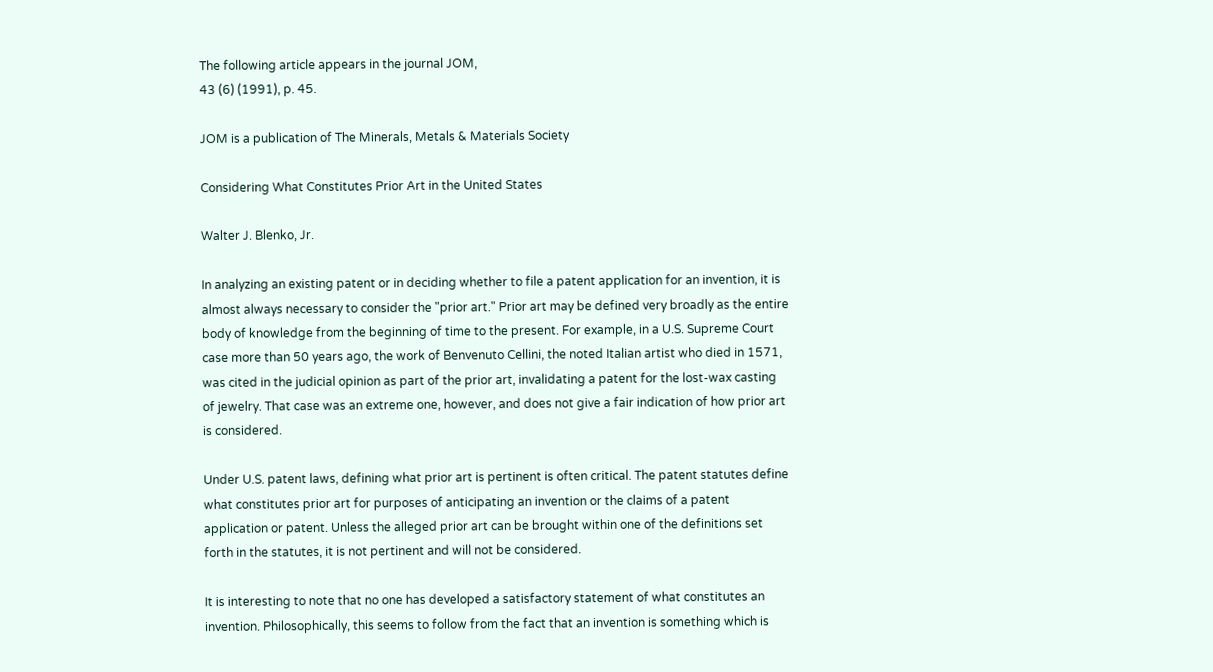The following article appears in the journal JOM,
43 (6) (1991), p. 45.

JOM is a publication of The Minerals, Metals & Materials Society

Considering What Constitutes Prior Art in the United States

Walter J. Blenko, Jr.

In analyzing an existing patent or in deciding whether to file a patent application for an invention, it is almost always necessary to consider the "prior art." Prior art may be defined very broadly as the entire body of knowledge from the beginning of time to the present. For example, in a U.S. Supreme Court case more than 50 years ago, the work of Benvenuto Cellini, the noted Italian artist who died in 1571, was cited in the judicial opinion as part of the prior art, invalidating a patent for the lost-wax casting of jewelry. That case was an extreme one, however, and does not give a fair indication of how prior art is considered.

Under U.S. patent laws, defining what prior art is pertinent is often critical. The patent statutes define what constitutes prior art for purposes of anticipating an invention or the claims of a patent application or patent. Unless the alleged prior art can be brought within one of the definitions set forth in the statutes, it is not pertinent and will not be considered.

It is interesting to note that no one has developed a satisfactory statement of what constitutes an invention. Philosophically, this seems to follow from the fact that an invention is something which is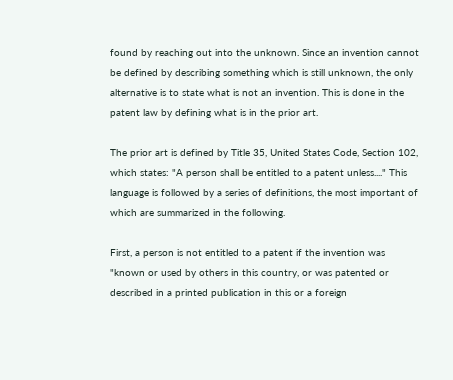found by reaching out into the unknown. Since an invention cannot be defined by describing something which is still unknown, the only alternative is to state what is not an invention. This is done in the patent law by defining what is in the prior art.

The prior art is defined by Title 35, United States Code, Section 102, which states: "A person shall be entitled to a patent unless...." This language is followed by a series of definitions, the most important of which are summarized in the following.

First, a person is not entitled to a patent if the invention was "known or used by others in this country, or was patented or described in a printed publication in this or a foreign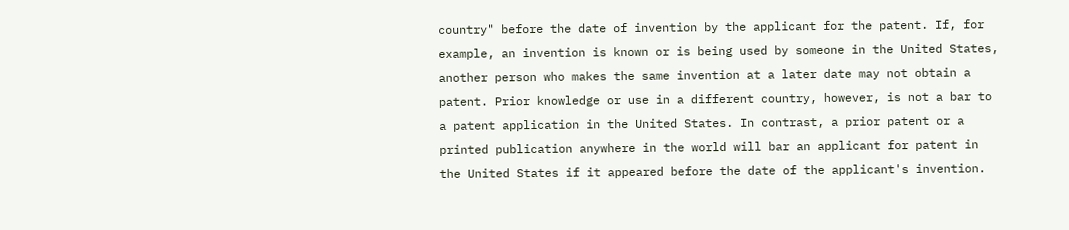country" before the date of invention by the applicant for the patent. If, for example, an invention is known or is being used by someone in the United States, another person who makes the same invention at a later date may not obtain a patent. Prior knowledge or use in a different country, however, is not a bar to a patent application in the United States. In contrast, a prior patent or a printed publication anywhere in the world will bar an applicant for patent in the United States if it appeared before the date of the applicant's invention.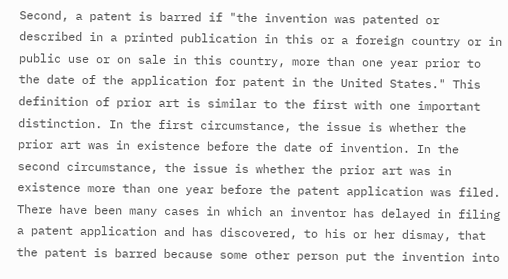Second, a patent is barred if "the invention was patented or described in a printed publication in this or a foreign country or in public use or on sale in this country, more than one year prior to the date of the application for patent in the United States." This definition of prior art is similar to the first with one important distinction. In the first circumstance, the issue is whether the prior art was in existence before the date of invention. In the second circumstance, the issue is whether the prior art was in existence more than one year before the patent application was filed. There have been many cases in which an inventor has delayed in filing a patent application and has discovered, to his or her dismay, that the patent is barred because some other person put the invention into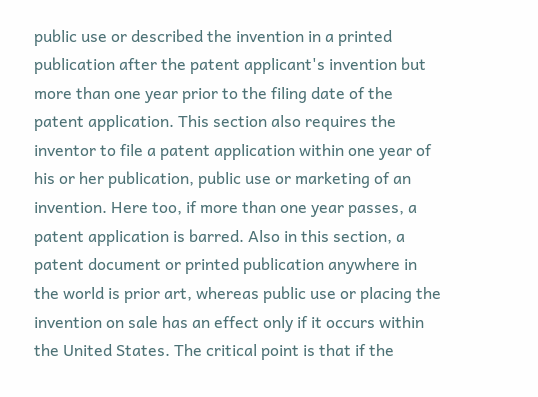public use or described the invention in a printed publication after the patent applicant's invention but more than one year prior to the filing date of the patent application. This section also requires the inventor to file a patent application within one year of his or her publication, public use or marketing of an invention. Here too, if more than one year passes, a patent application is barred. Also in this section, a patent document or printed publication anywhere in the world is prior art, whereas public use or placing the invention on sale has an effect only if it occurs within the United States. The critical point is that if the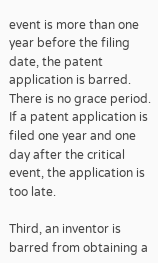event is more than one year before the filing date, the patent application is barred. There is no grace period. If a patent application is filed one year and one day after the critical event, the application is too late.

Third, an inventor is barred from obtaining a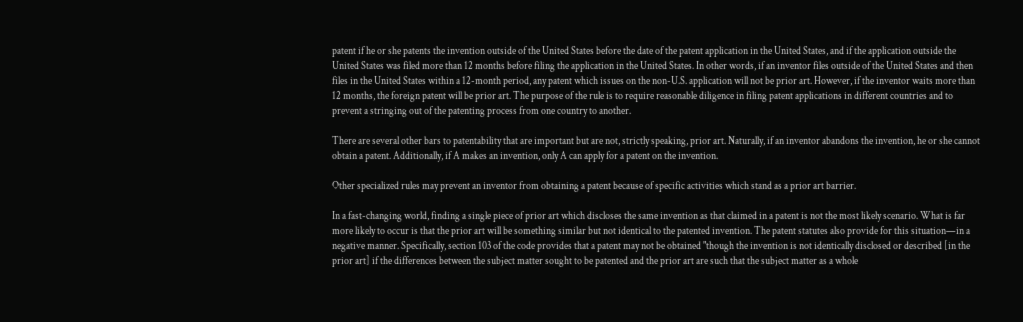patent if he or she patents the invention outside of the United States before the date of the patent application in the United States, and if the application outside the United States was filed more than 12 months before filing the application in the United States. In other words, if an inventor files outside of the United States and then files in the United States within a 12-month period, any patent which issues on the non-U.S. application will not be prior art. However, if the inventor waits more than 12 months, the foreign patent will be prior art. The purpose of the rule is to require reasonable diligence in filing patent applications in different countries and to prevent a stringing out of the patenting process from one country to another.

There are several other bars to patentability that are important but are not, strictly speaking, prior art. Naturally, if an inventor abandons the invention, he or she cannot obtain a patent. Additionally, if A makes an invention, only A can apply for a patent on the invention.

Other specialized rules may prevent an inventor from obtaining a patent because of specific activities which stand as a prior art barrier.

In a fast-changing world, finding a single piece of prior art which discloses the same invention as that claimed in a patent is not the most likely scenario. What is far more likely to occur is that the prior art will be something similar but not identical to the patented invention. The patent statutes also provide for this situation—in a negative manner. Specifically, section 103 of the code provides that a patent may not be obtained "though the invention is not identically disclosed or described [in the prior art] if the differences between the subject matter sought to be patented and the prior art are such that the subject matter as a whole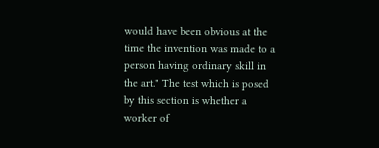would have been obvious at the time the invention was made to a person having ordinary skill in the art." The test which is posed by this section is whether a worker of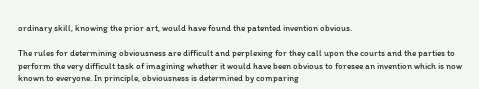ordinary skill, knowing the prior art, would have found the patented invention obvious.

The rules for determining obviousness are difficult and perplexing for they call upon the courts and the parties to perform the very difficult task of imagining whether it would have been obvious to foresee an invention which is now known to everyone. In principle, obviousness is determined by comparing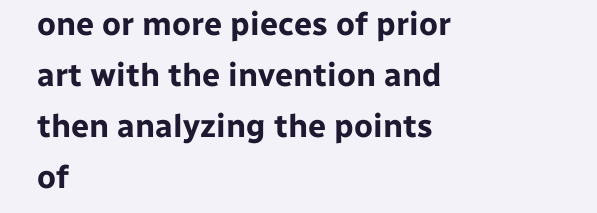one or more pieces of prior art with the invention and then analyzing the points of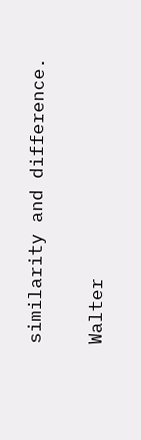similarity and difference.

Walter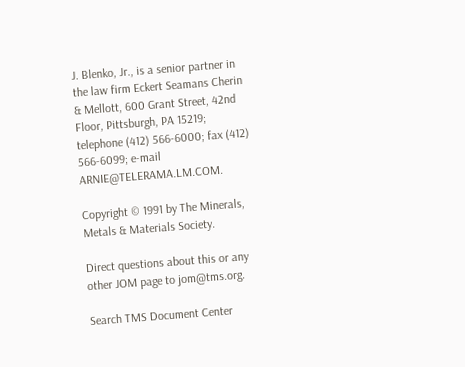J. Blenko, Jr., is a senior partner in the law firm Eckert Seamans Cherin & Mellott, 600 Grant Street, 42nd Floor, Pittsburgh, PA 15219; telephone (412) 566-6000; fax (412) 566-6099; e-mail ARNIE@TELERAMA.LM.COM.

Copyright © 1991 by The Minerals, Metals & Materials Society.

Direct questions about this or any other JOM page to jom@tms.org.

Search TMS Document Center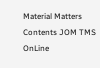Material Matters Contents JOM TMS OnLine